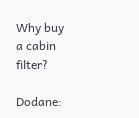Why buy a cabin filter?

Dodane: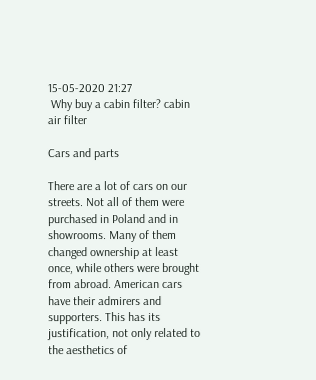15-05-2020 21:27
 Why buy a cabin filter? cabin air filter

Cars and parts

There are a lot of cars on our streets. Not all of them were purchased in Poland and in showrooms. Many of them changed ownership at least once, while others were brought from abroad. American cars have their admirers and supporters. This has its justification, not only related to the aesthetics of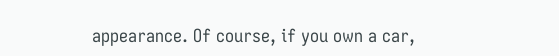appearance. Of course, if you own a car,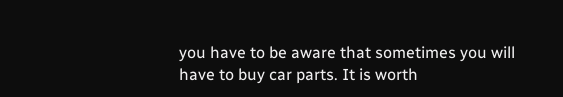you have to be aware that sometimes you will have to buy car parts. It is worth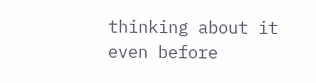thinking about it even before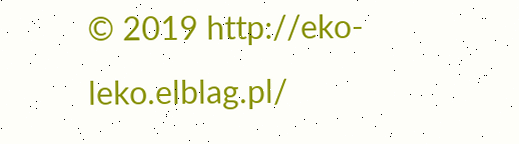© 2019 http://eko-leko.elblag.pl/